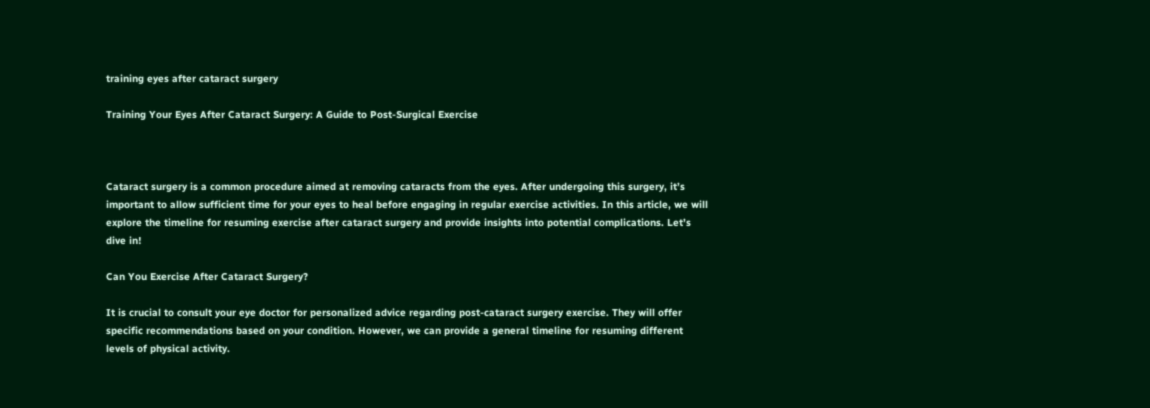training eyes after cataract surgery

Training Your Eyes After Cataract Surgery: A Guide to Post-Surgical Exercise



Cataract surgery is a common procedure aimed at removing cataracts from the eyes. After undergoing this surgery, it’s important to allow sufficient time for your eyes to heal before engaging in regular exercise activities. In this article, we will explore the timeline for resuming exercise after cataract surgery and provide insights into potential complications. Let’s dive in!

Can You Exercise After Cataract Surgery?

It is crucial to consult your eye doctor for personalized advice regarding post-cataract surgery exercise. They will offer specific recommendations based on your condition. However, we can provide a general timeline for resuming different levels of physical activity.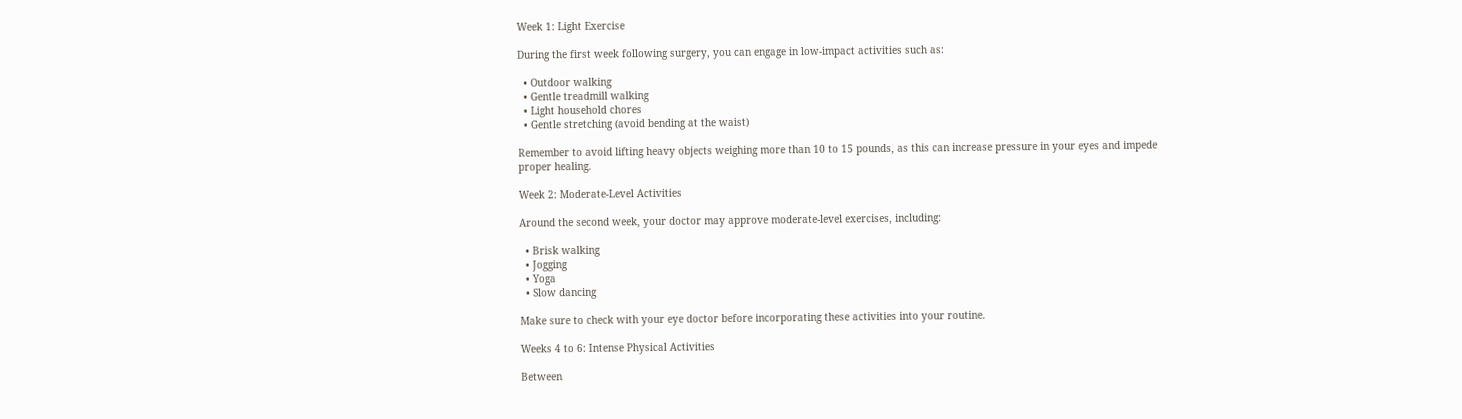Week 1: Light Exercise

During the first week following surgery, you can engage in low-impact activities such as:

  • Outdoor walking
  • Gentle treadmill walking
  • Light household chores
  • Gentle stretching (avoid bending at the waist)

Remember to avoid lifting heavy objects weighing more than 10 to 15 pounds, as this can increase pressure in your eyes and impede proper healing.

Week 2: Moderate-Level Activities

Around the second week, your doctor may approve moderate-level exercises, including:

  • Brisk walking
  • Jogging
  • Yoga
  • Slow dancing

Make sure to check with your eye doctor before incorporating these activities into your routine.

Weeks 4 to 6: Intense Physical Activities

Between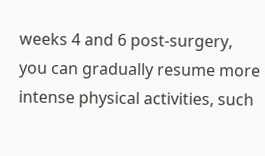weeks 4 and 6 post-surgery, you can gradually resume more intense physical activities, such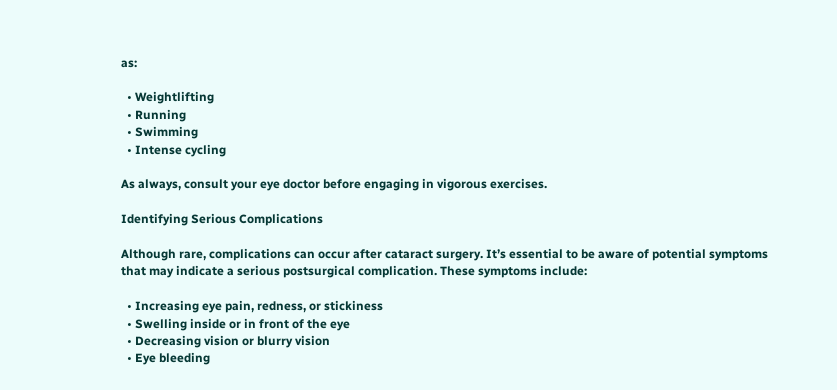as:

  • Weightlifting
  • Running
  • Swimming
  • Intense cycling

As always, consult your eye doctor before engaging in vigorous exercises.

Identifying Serious Complications

Although rare, complications can occur after cataract surgery. It’s essential to be aware of potential symptoms that may indicate a serious postsurgical complication. These symptoms include:

  • Increasing eye pain, redness, or stickiness
  • Swelling inside or in front of the eye
  • Decreasing vision or blurry vision
  • Eye bleeding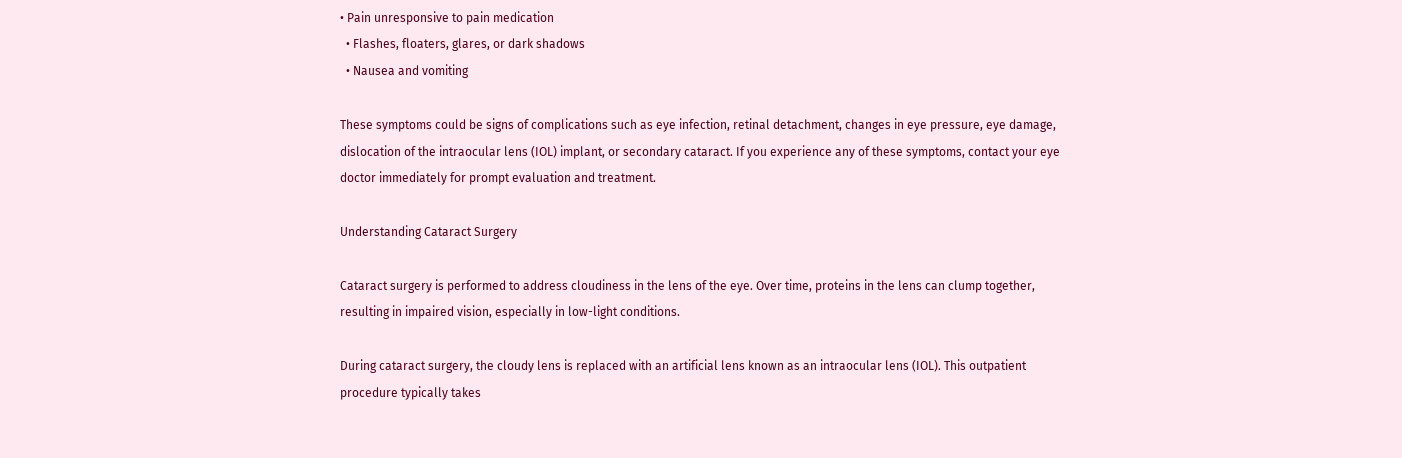• Pain unresponsive to pain medication
  • Flashes, floaters, glares, or dark shadows
  • Nausea and vomiting

These symptoms could be signs of complications such as eye infection, retinal detachment, changes in eye pressure, eye damage, dislocation of the intraocular lens (IOL) implant, or secondary cataract. If you experience any of these symptoms, contact your eye doctor immediately for prompt evaluation and treatment.

Understanding Cataract Surgery

Cataract surgery is performed to address cloudiness in the lens of the eye. Over time, proteins in the lens can clump together, resulting in impaired vision, especially in low-light conditions.

During cataract surgery, the cloudy lens is replaced with an artificial lens known as an intraocular lens (IOL). This outpatient procedure typically takes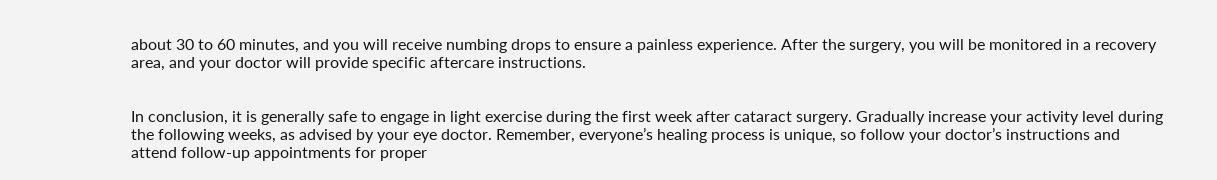about 30 to 60 minutes, and you will receive numbing drops to ensure a painless experience. After the surgery, you will be monitored in a recovery area, and your doctor will provide specific aftercare instructions.


In conclusion, it is generally safe to engage in light exercise during the first week after cataract surgery. Gradually increase your activity level during the following weeks, as advised by your eye doctor. Remember, everyone’s healing process is unique, so follow your doctor’s instructions and attend follow-up appointments for proper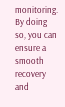monitoring. By doing so, you can ensure a smooth recovery and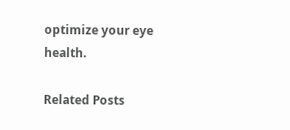optimize your eye health.

Related Posts